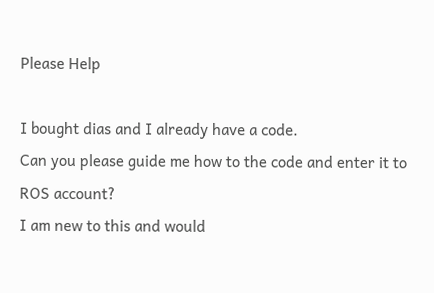Please Help

I bought dias and I already have a code.
Can you please guide me how to the code and enter it to ROS account?
I am new to this and would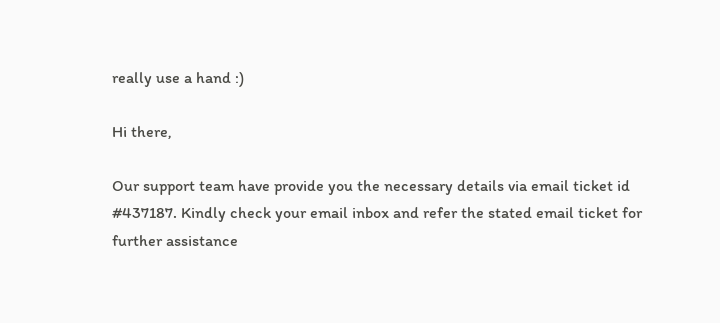really use a hand :)

Hi there,

Our support team have provide you the necessary details via email ticket id #437187. Kindly check your email inbox and refer the stated email ticket for further assistance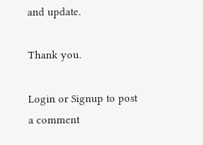and update.

Thank you.

Login or Signup to post a comment